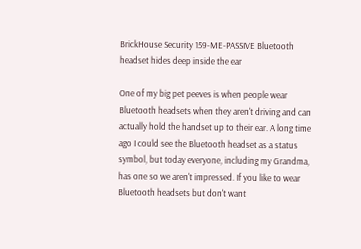BrickHouse Security 159-ME-PASSIVE Bluetooth headset hides deep inside the ear

One of my big pet peeves is when people wear Bluetooth headsets when they aren't driving and can actually hold the handset up to their ear. A long time ago I could see the Bluetooth headset as a status symbol, but today everyone, including my Grandma, has one so we aren't impressed. If you like to wear Bluetooth headsets but don't want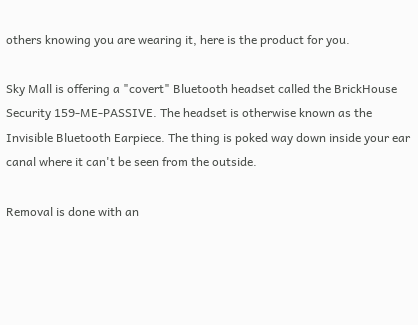others knowing you are wearing it, here is the product for you.

Sky Mall is offering a "covert" Bluetooth headset called the BrickHouse Security 159-ME-PASSIVE. The headset is otherwise known as the Invisible Bluetooth Earpiece. The thing is poked way down inside your ear canal where it can't be seen from the outside.

Removal is done with an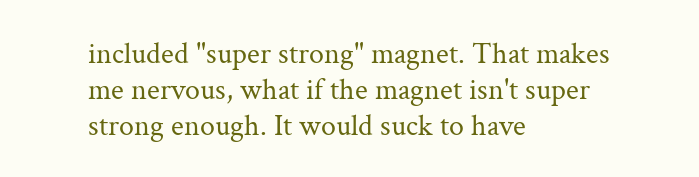included "super strong" magnet. That makes me nervous, what if the magnet isn't super strong enough. It would suck to have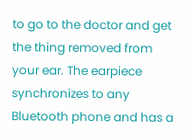to go to the doctor and get the thing removed from your ear. The earpiece synchronizes to any Bluetooth phone and has a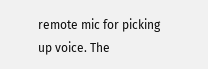remote mic for picking up voice. The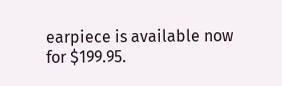earpiece is available now for $199.95.